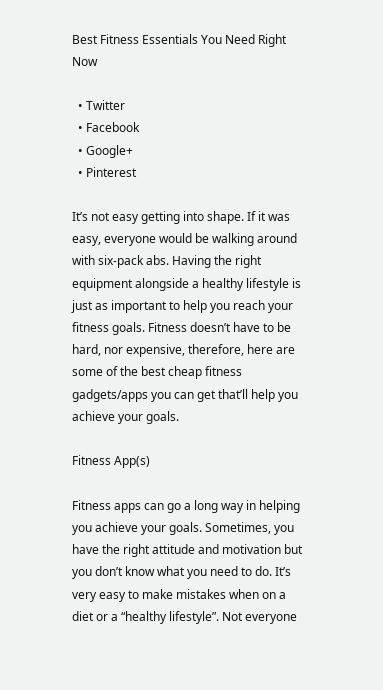Best Fitness Essentials You Need Right Now

  • Twitter
  • Facebook
  • Google+
  • Pinterest

It’s not easy getting into shape. If it was easy, everyone would be walking around with six-pack abs. Having the right equipment alongside a healthy lifestyle is just as important to help you reach your fitness goals. Fitness doesn’t have to be hard, nor expensive, therefore, here are some of the best cheap fitness gadgets/apps you can get that’ll help you achieve your goals.

Fitness App(s)

Fitness apps can go a long way in helping you achieve your goals. Sometimes, you have the right attitude and motivation but you don’t know what you need to do. It’s very easy to make mistakes when on a diet or a “healthy lifestyle”. Not everyone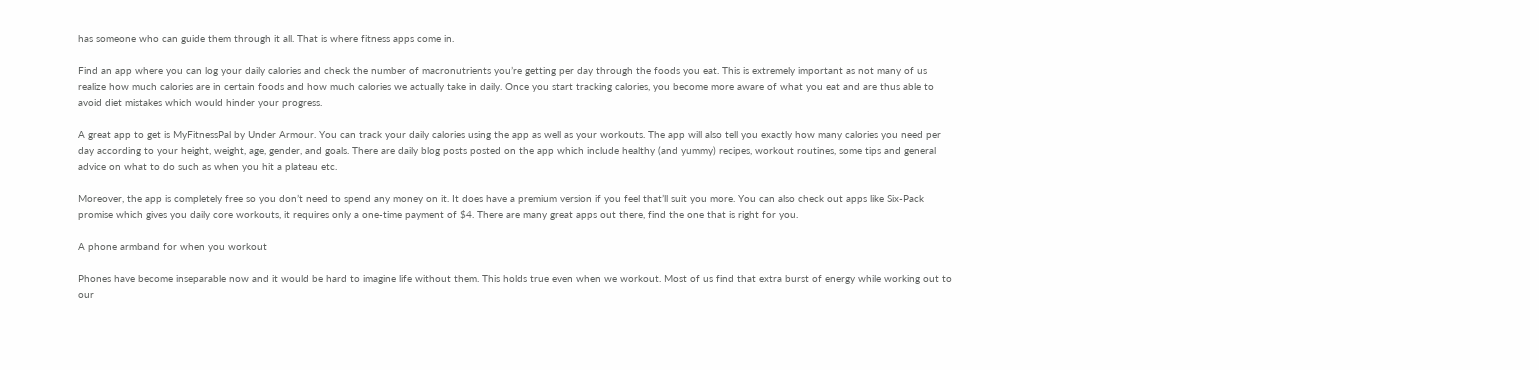has someone who can guide them through it all. That is where fitness apps come in.

Find an app where you can log your daily calories and check the number of macronutrients you’re getting per day through the foods you eat. This is extremely important as not many of us realize how much calories are in certain foods and how much calories we actually take in daily. Once you start tracking calories, you become more aware of what you eat and are thus able to avoid diet mistakes which would hinder your progress.

A great app to get is MyFitnessPal by Under Armour. You can track your daily calories using the app as well as your workouts. The app will also tell you exactly how many calories you need per day according to your height, weight, age, gender, and goals. There are daily blog posts posted on the app which include healthy (and yummy) recipes, workout routines, some tips and general advice on what to do such as when you hit a plateau etc.

Moreover, the app is completely free so you don’t need to spend any money on it. It does have a premium version if you feel that’ll suit you more. You can also check out apps like Six-Pack promise which gives you daily core workouts, it requires only a one-time payment of $4. There are many great apps out there, find the one that is right for you.

A phone armband for when you workout

Phones have become inseparable now and it would be hard to imagine life without them. This holds true even when we workout. Most of us find that extra burst of energy while working out to our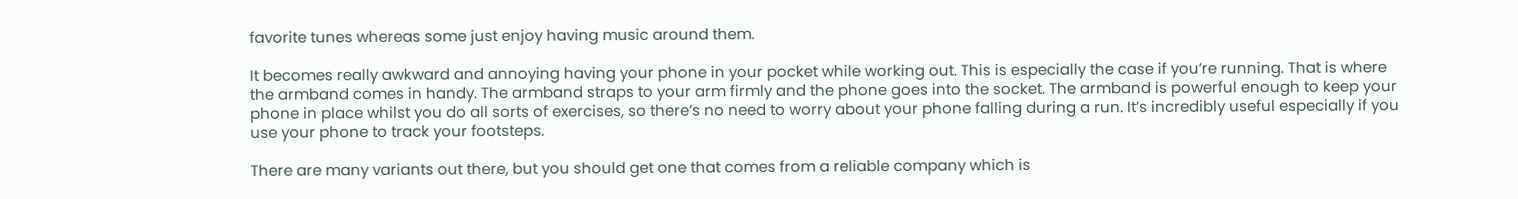favorite tunes whereas some just enjoy having music around them.

It becomes really awkward and annoying having your phone in your pocket while working out. This is especially the case if you’re running. That is where the armband comes in handy. The armband straps to your arm firmly and the phone goes into the socket. The armband is powerful enough to keep your phone in place whilst you do all sorts of exercises, so there’s no need to worry about your phone falling during a run. It’s incredibly useful especially if you use your phone to track your footsteps.

There are many variants out there, but you should get one that comes from a reliable company which is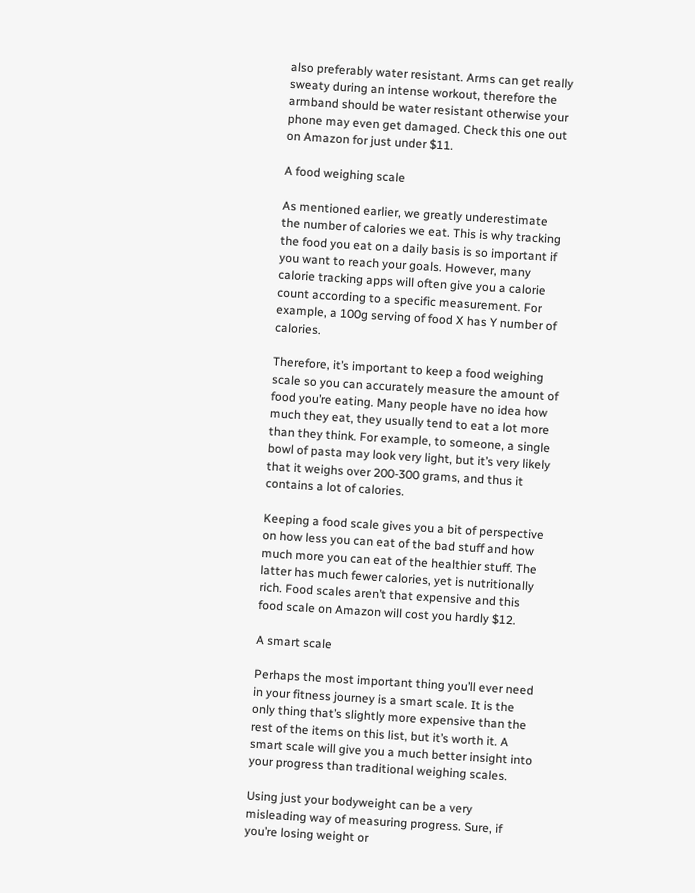also preferably water resistant. Arms can get really sweaty during an intense workout, therefore the armband should be water resistant otherwise your phone may even get damaged. Check this one out on Amazon for just under $11.

A food weighing scale

As mentioned earlier, we greatly underestimate the number of calories we eat. This is why tracking the food you eat on a daily basis is so important if you want to reach your goals. However, many calorie tracking apps will often give you a calorie count according to a specific measurement. For example, a 100g serving of food X has Y number of calories.

Therefore, it’s important to keep a food weighing scale so you can accurately measure the amount of food you’re eating. Many people have no idea how much they eat, they usually tend to eat a lot more than they think. For example, to someone, a single bowl of pasta may look very light, but it’s very likely that it weighs over 200-300 grams, and thus it contains a lot of calories.

Keeping a food scale gives you a bit of perspective on how less you can eat of the bad stuff and how much more you can eat of the healthier stuff. The latter has much fewer calories, yet is nutritionally rich. Food scales aren’t that expensive and this food scale on Amazon will cost you hardly $12.

A smart scale

Perhaps the most important thing you’ll ever need in your fitness journey is a smart scale. It is the only thing that’s slightly more expensive than the rest of the items on this list, but it’s worth it. A smart scale will give you a much better insight into your progress than traditional weighing scales.

Using just your bodyweight can be a very misleading way of measuring progress. Sure, if you’re losing weight or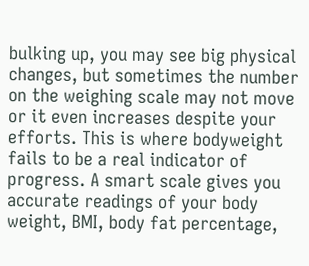bulking up, you may see big physical changes, but sometimes the number on the weighing scale may not move or it even increases despite your efforts. This is where bodyweight fails to be a real indicator of progress. A smart scale gives you accurate readings of your body weight, BMI, body fat percentage,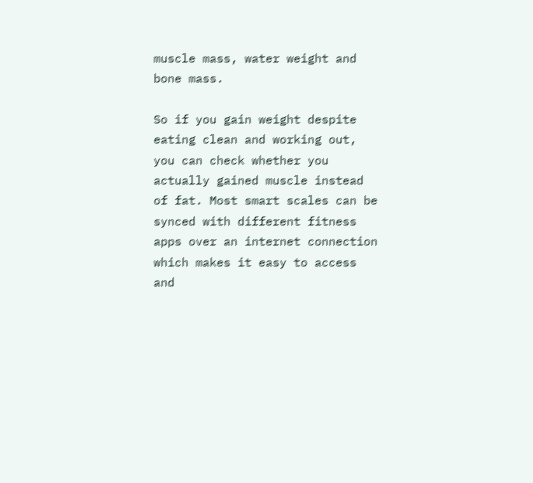muscle mass, water weight and bone mass.

So if you gain weight despite eating clean and working out, you can check whether you actually gained muscle instead of fat. Most smart scales can be synced with different fitness apps over an internet connection which makes it easy to access and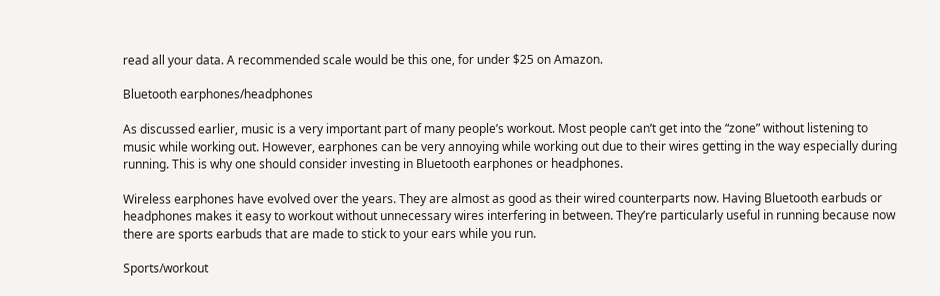read all your data. A recommended scale would be this one, for under $25 on Amazon.

Bluetooth earphones/headphones

As discussed earlier, music is a very important part of many people’s workout. Most people can’t get into the “zone” without listening to music while working out. However, earphones can be very annoying while working out due to their wires getting in the way especially during running. This is why one should consider investing in Bluetooth earphones or headphones.

Wireless earphones have evolved over the years. They are almost as good as their wired counterparts now. Having Bluetooth earbuds or headphones makes it easy to workout without unnecessary wires interfering in between. They’re particularly useful in running because now there are sports earbuds that are made to stick to your ears while you run.

Sports/workout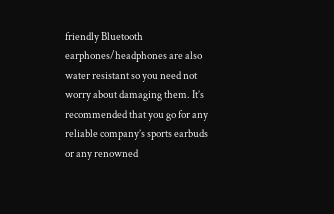friendly Bluetooth earphones/headphones are also water resistant so you need not worry about damaging them. It’s recommended that you go for any reliable company’s sports earbuds or any renowned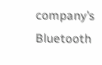company’s Bluetooth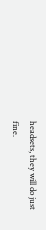headsets, they will do just fine.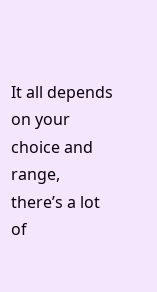It all depends on your choice and range, there’s a lot of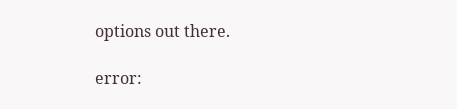options out there.

error: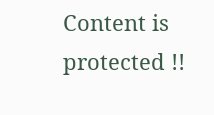Content is protected !!